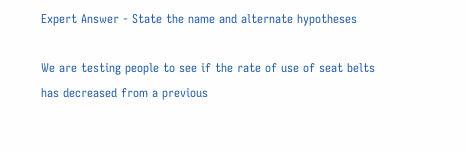Expert Answer - State the name and alternate hypotheses

We are testing people to see if the rate of use of seat belts has decreased from a previous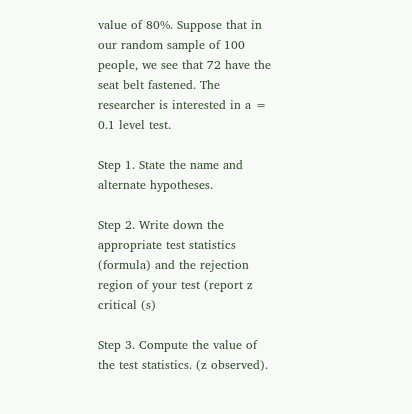value of 80%. Suppose that in our random sample of 100 people, we see that 72 have the seat belt fastened. The researcher is interested in a = 0.1 level test.

Step 1. State the name and alternate hypotheses.

Step 2. Write down the appropriate test statistics (formula) and the rejection region of your test (report z critical (s)

Step 3. Compute the value of the test statistics. (z observed).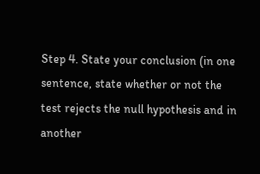Step 4. State your conclusion (in one sentence, state whether or not the test rejects the null hypothesis and in another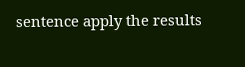sentence apply the results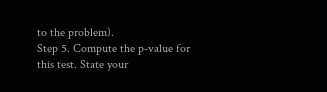to the problem).
Step 5. Compute the p-value for this test. State your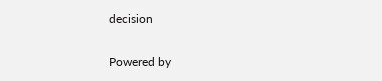decision

Powered by